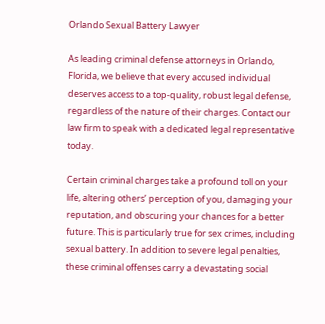Orlando Sexual Battery Lawyer

As leading criminal defense attorneys in Orlando, Florida, we believe that every accused individual deserves access to a top-quality, robust legal defense, regardless of the nature of their charges. Contact our law firm to speak with a dedicated legal representative today.

Certain criminal charges take a profound toll on your life, altering others’ perception of you, damaging your reputation, and obscuring your chances for a better future. This is particularly true for sex crimes, including sexual battery. In addition to severe legal penalties, these criminal offenses carry a devastating social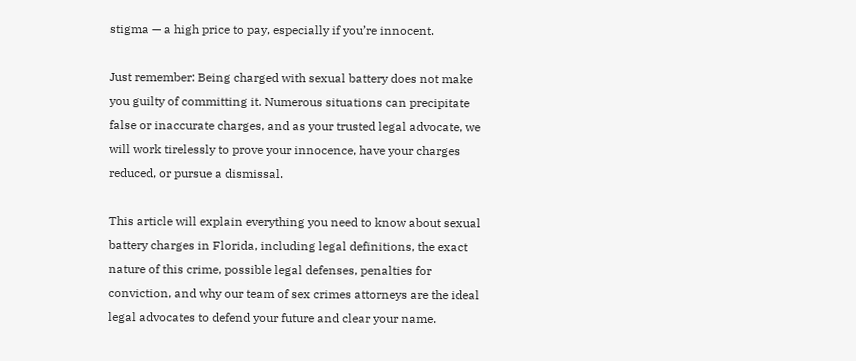stigma — a high price to pay, especially if you’re innocent.

Just remember: Being charged with sexual battery does not make you guilty of committing it. Numerous situations can precipitate false or inaccurate charges, and as your trusted legal advocate, we will work tirelessly to prove your innocence, have your charges reduced, or pursue a dismissal.

This article will explain everything you need to know about sexual battery charges in Florida, including legal definitions, the exact nature of this crime, possible legal defenses, penalties for conviction, and why our team of sex crimes attorneys are the ideal legal advocates to defend your future and clear your name.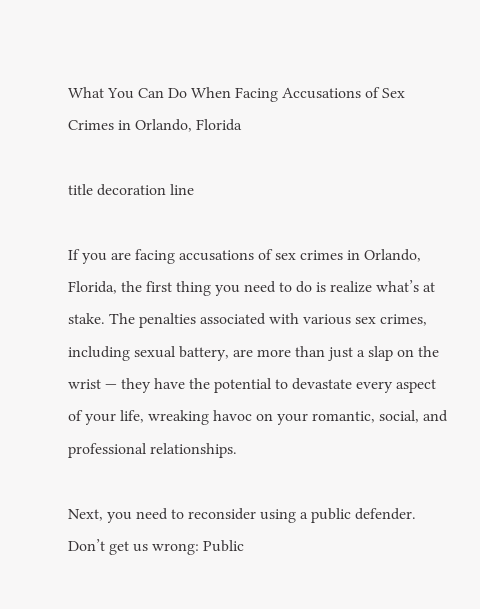What You Can Do When Facing Accusations of Sex Crimes in Orlando, Florida

title decoration line

If you are facing accusations of sex crimes in Orlando, Florida, the first thing you need to do is realize what’s at stake. The penalties associated with various sex crimes, including sexual battery, are more than just a slap on the wrist — they have the potential to devastate every aspect of your life, wreaking havoc on your romantic, social, and professional relationships.

Next, you need to reconsider using a public defender. Don’t get us wrong: Public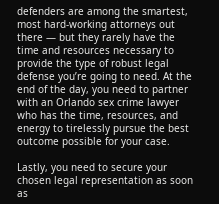defenders are among the smartest, most hard-working attorneys out there — but they rarely have the time and resources necessary to provide the type of robust legal defense you’re going to need. At the end of the day, you need to partner with an Orlando sex crime lawyer who has the time, resources, and energy to tirelessly pursue the best outcome possible for your case.

Lastly, you need to secure your chosen legal representation as soon as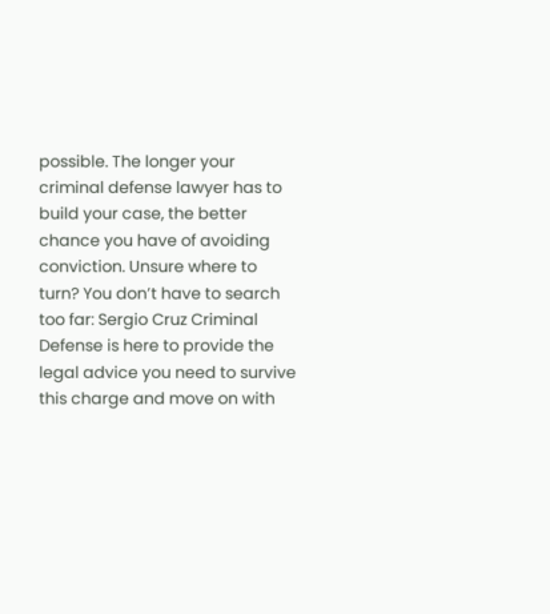possible. The longer your criminal defense lawyer has to build your case, the better chance you have of avoiding conviction. Unsure where to turn? You don’t have to search too far: Sergio Cruz Criminal Defense is here to provide the legal advice you need to survive this charge and move on with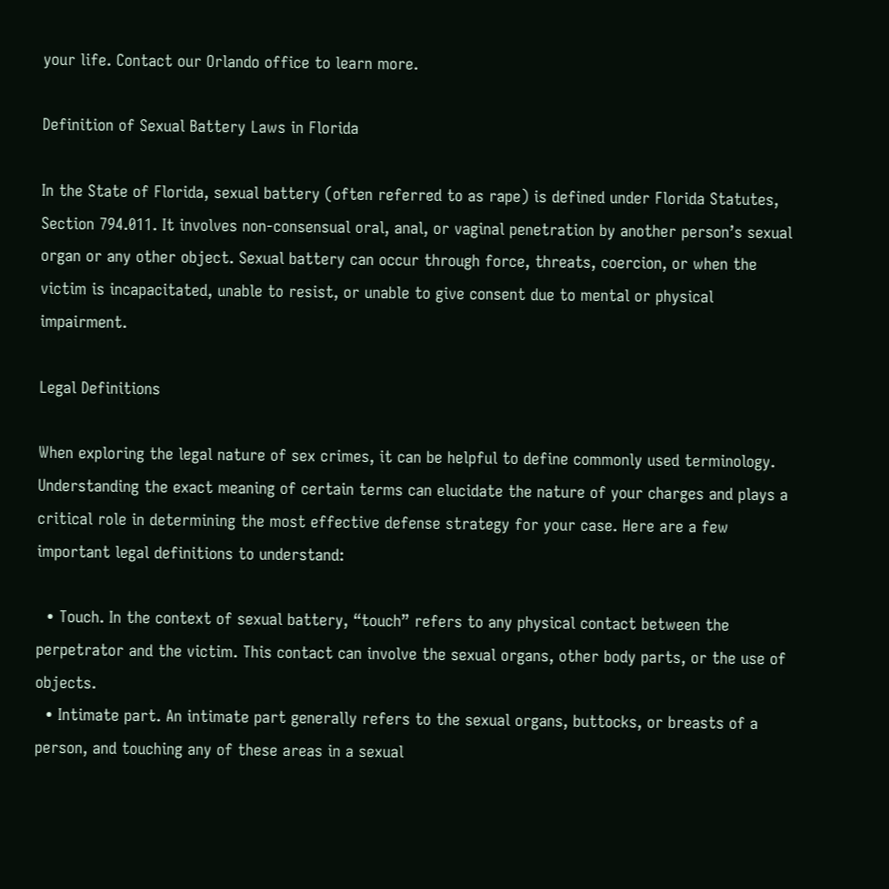your life. Contact our Orlando office to learn more.

Definition of Sexual Battery Laws in Florida

In the State of Florida, sexual battery (often referred to as rape) is defined under Florida Statutes, Section 794.011. It involves non-consensual oral, anal, or vaginal penetration by another person’s sexual organ or any other object. Sexual battery can occur through force, threats, coercion, or when the victim is incapacitated, unable to resist, or unable to give consent due to mental or physical impairment.

Legal Definitions

When exploring the legal nature of sex crimes, it can be helpful to define commonly used terminology. Understanding the exact meaning of certain terms can elucidate the nature of your charges and plays a critical role in determining the most effective defense strategy for your case. Here are a few important legal definitions to understand:

  • Touch. In the context of sexual battery, “touch” refers to any physical contact between the perpetrator and the victim. This contact can involve the sexual organs, other body parts, or the use of objects.
  • Intimate part. An intimate part generally refers to the sexual organs, buttocks, or breasts of a person, and touching any of these areas in a sexual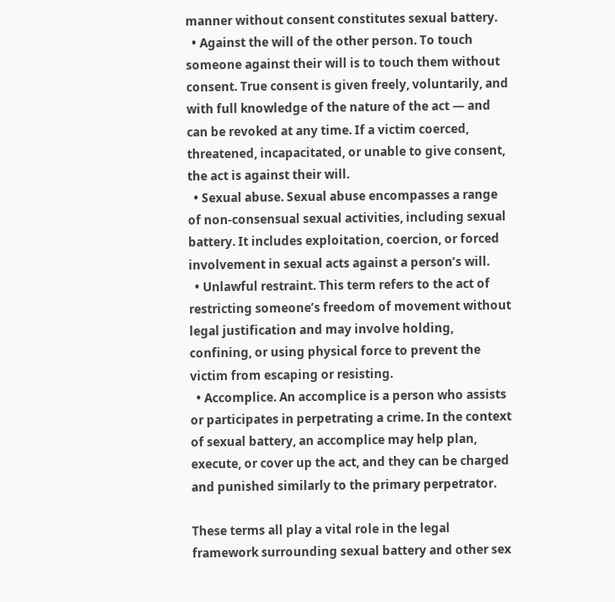manner without consent constitutes sexual battery.
  • Against the will of the other person. To touch someone against their will is to touch them without consent. True consent is given freely, voluntarily, and with full knowledge of the nature of the act — and can be revoked at any time. If a victim coerced, threatened, incapacitated, or unable to give consent, the act is against their will.
  • Sexual abuse. Sexual abuse encompasses a range of non-consensual sexual activities, including sexual battery. It includes exploitation, coercion, or forced involvement in sexual acts against a person’s will.
  • Unlawful restraint. This term refers to the act of restricting someone’s freedom of movement without legal justification and may involve holding, confining, or using physical force to prevent the victim from escaping or resisting.
  • Accomplice. An accomplice is a person who assists or participates in perpetrating a crime. In the context of sexual battery, an accomplice may help plan, execute, or cover up the act, and they can be charged and punished similarly to the primary perpetrator.

These terms all play a vital role in the legal framework surrounding sexual battery and other sex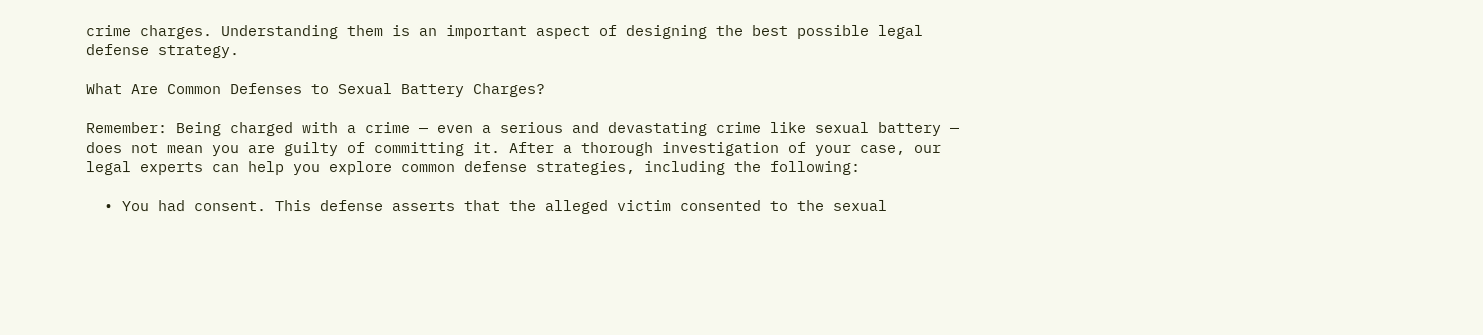crime charges. Understanding them is an important aspect of designing the best possible legal defense strategy.

What Are Common Defenses to Sexual Battery Charges?

Remember: Being charged with a crime — even a serious and devastating crime like sexual battery — does not mean you are guilty of committing it. After a thorough investigation of your case, our legal experts can help you explore common defense strategies, including the following:

  • You had consent. This defense asserts that the alleged victim consented to the sexual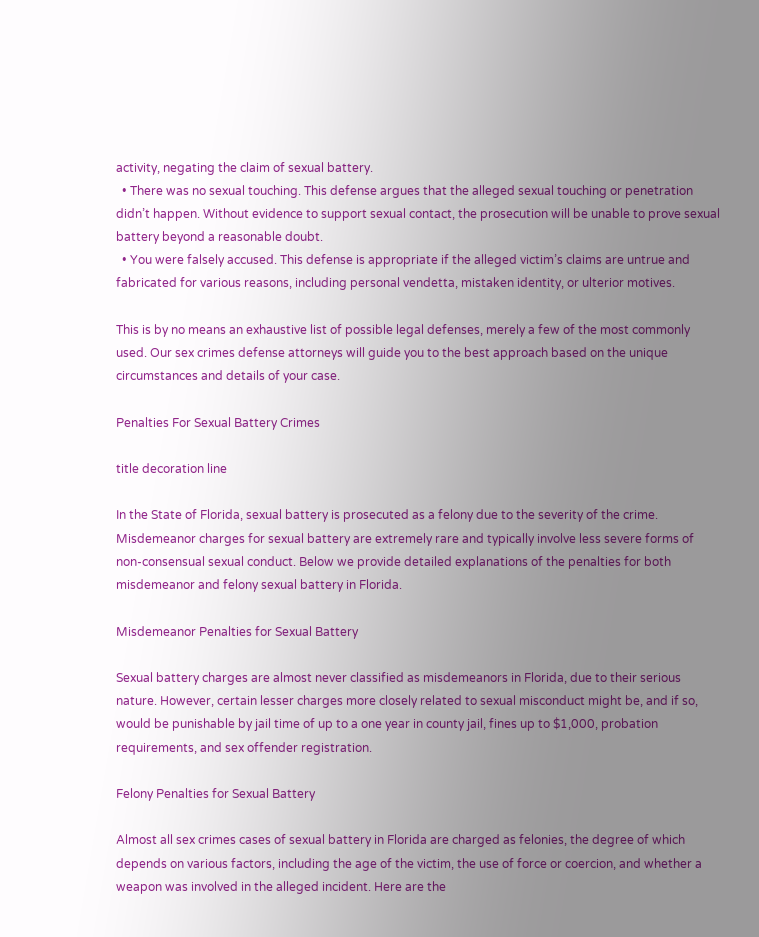activity, negating the claim of sexual battery.
  • There was no sexual touching. This defense argues that the alleged sexual touching or penetration didn’t happen. Without evidence to support sexual contact, the prosecution will be unable to prove sexual battery beyond a reasonable doubt.
  • You were falsely accused. This defense is appropriate if the alleged victim’s claims are untrue and fabricated for various reasons, including personal vendetta, mistaken identity, or ulterior motives.

This is by no means an exhaustive list of possible legal defenses, merely a few of the most commonly used. Our sex crimes defense attorneys will guide you to the best approach based on the unique circumstances and details of your case.

Penalties For Sexual Battery Crimes

title decoration line

In the State of Florida, sexual battery is prosecuted as a felony due to the severity of the crime. Misdemeanor charges for sexual battery are extremely rare and typically involve less severe forms of non-consensual sexual conduct. Below we provide detailed explanations of the penalties for both misdemeanor and felony sexual battery in Florida.

Misdemeanor Penalties for Sexual Battery

Sexual battery charges are almost never classified as misdemeanors in Florida, due to their serious nature. However, certain lesser charges more closely related to sexual misconduct might be, and if so, would be punishable by jail time of up to a one year in county jail, fines up to $1,000, probation requirements, and sex offender registration.

Felony Penalties for Sexual Battery

Almost all sex crimes cases of sexual battery in Florida are charged as felonies, the degree of which depends on various factors, including the age of the victim, the use of force or coercion, and whether a weapon was involved in the alleged incident. Here are the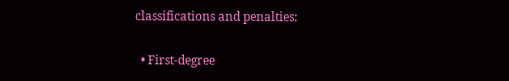classifications and penalties:

  • First-degree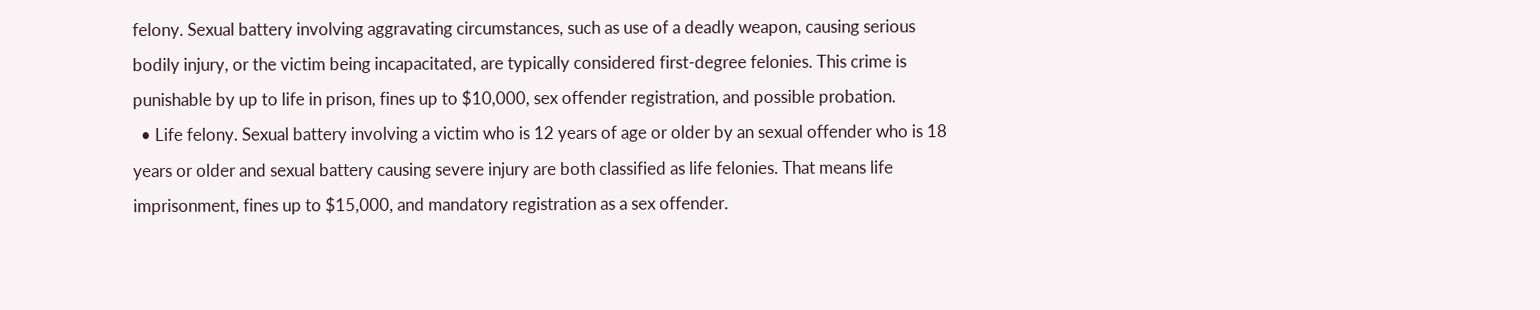felony. Sexual battery involving aggravating circumstances, such as use of a deadly weapon, causing serious bodily injury, or the victim being incapacitated, are typically considered first-degree felonies. This crime is punishable by up to life in prison, fines up to $10,000, sex offender registration, and possible probation.
  • Life felony. Sexual battery involving a victim who is 12 years of age or older by an sexual offender who is 18 years or older and sexual battery causing severe injury are both classified as life felonies. That means life imprisonment, fines up to $15,000, and mandatory registration as a sex offender.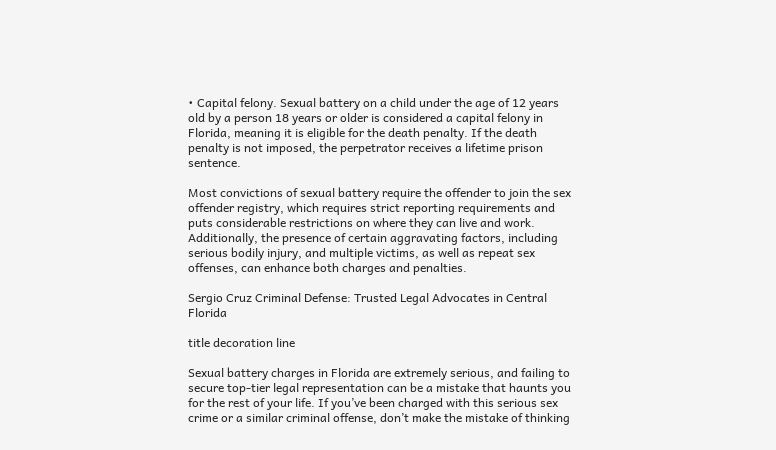• Capital felony. Sexual battery on a child under the age of 12 years old by a person 18 years or older is considered a capital felony in Florida, meaning it is eligible for the death penalty. If the death penalty is not imposed, the perpetrator receives a lifetime prison sentence.

Most convictions of sexual battery require the offender to join the sex offender registry, which requires strict reporting requirements and puts considerable restrictions on where they can live and work. Additionally, the presence of certain aggravating factors, including serious bodily injury, and multiple victims, as well as repeat sex offenses, can enhance both charges and penalties.

Sergio Cruz Criminal Defense: Trusted Legal Advocates in Central Florida

title decoration line

Sexual battery charges in Florida are extremely serious, and failing to secure top-tier legal representation can be a mistake that haunts you for the rest of your life. If you’ve been charged with this serious sex crime or a similar criminal offense, don’t make the mistake of thinking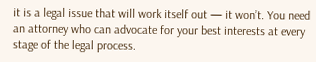it is a legal issue that will work itself out — it won’t. You need an attorney who can advocate for your best interests at every stage of the legal process.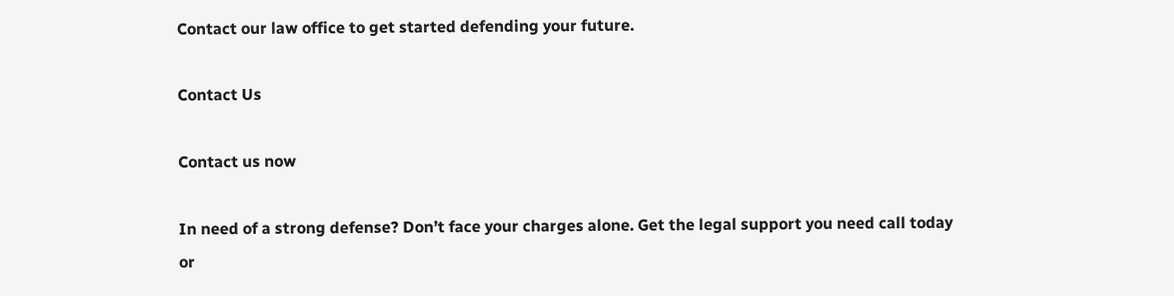Contact our law office to get started defending your future.

Contact Us

Contact us now

In need of a strong defense? Don’t face your charges alone. Get the legal support you need call today or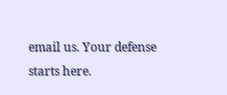email us. Your defense starts here.